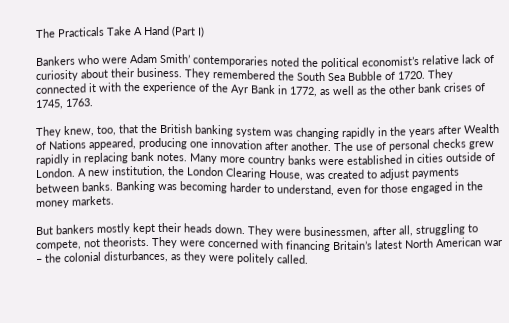The Practicals Take A Hand (Part I)

Bankers who were Adam Smith’ contemporaries noted the political economist’s relative lack of curiosity about their business. They remembered the South Sea Bubble of 1720. They connected it with the experience of the Ayr Bank in 1772, as well as the other bank crises of 1745, 1763.

They knew, too, that the British banking system was changing rapidly in the years after Wealth of Nations appeared, producing one innovation after another. The use of personal checks grew rapidly in replacing bank notes. Many more country banks were established in cities outside of London. A new institution, the London Clearing House, was created to adjust payments between banks. Banking was becoming harder to understand, even for those engaged in the money markets.

But bankers mostly kept their heads down. They were businessmen, after all, struggling to compete, not theorists. They were concerned with financing Britain’s latest North American war – the colonial disturbances, as they were politely called.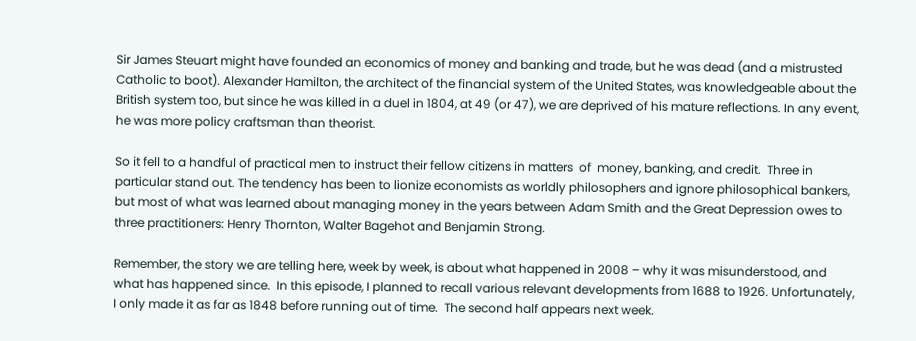Sir James Steuart might have founded an economics of money and banking and trade, but he was dead (and a mistrusted Catholic to boot). Alexander Hamilton, the architect of the financial system of the United States, was knowledgeable about the British system too, but since he was killed in a duel in 1804, at 49 (or 47), we are deprived of his mature reflections. In any event, he was more policy craftsman than theorist.

So it fell to a handful of practical men to instruct their fellow citizens in matters  of  money, banking, and credit.  Three in particular stand out. The tendency has been to lionize economists as worldly philosophers and ignore philosophical bankers, but most of what was learned about managing money in the years between Adam Smith and the Great Depression owes to three practitioners: Henry Thornton, Walter Bagehot and Benjamin Strong.

Remember, the story we are telling here, week by week, is about what happened in 2008 – why it was misunderstood, and what has happened since.  In this episode, I planned to recall various relevant developments from 1688 to 1926. Unfortunately, I only made it as far as 1848 before running out of time.  The second half appears next week.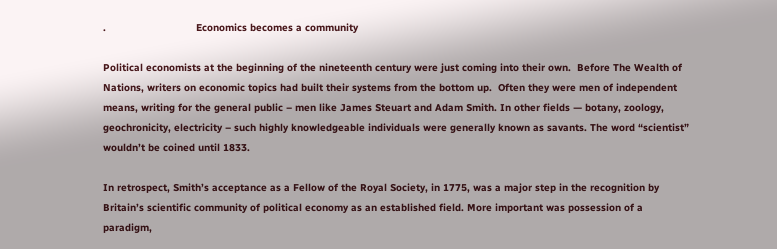.                              Economics becomes a community

Political economists at the beginning of the nineteenth century were just coming into their own.  Before The Wealth of Nations, writers on economic topics had built their systems from the bottom up.  Often they were men of independent means, writing for the general public – men like James Steuart and Adam Smith. In other fields — botany, zoology, geochronicity, electricity – such highly knowledgeable individuals were generally known as savants. The word “scientist” wouldn’t be coined until 1833.

In retrospect, Smith’s acceptance as a Fellow of the Royal Society, in 1775, was a major step in the recognition by Britain’s scientific community of political economy as an established field. More important was possession of a paradigm,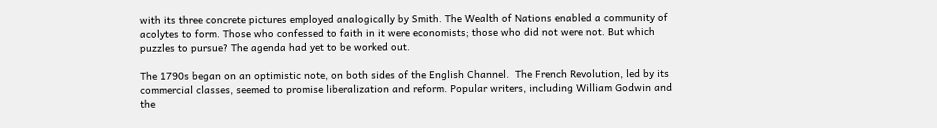with its three concrete pictures employed analogically by Smith. The Wealth of Nations enabled a community of acolytes to form. Those who confessed to faith in it were economists; those who did not were not. But which puzzles to pursue? The agenda had yet to be worked out.

The 1790s began on an optimistic note, on both sides of the English Channel.  The French Revolution, led by its commercial classes, seemed to promise liberalization and reform. Popular writers, including William Godwin and the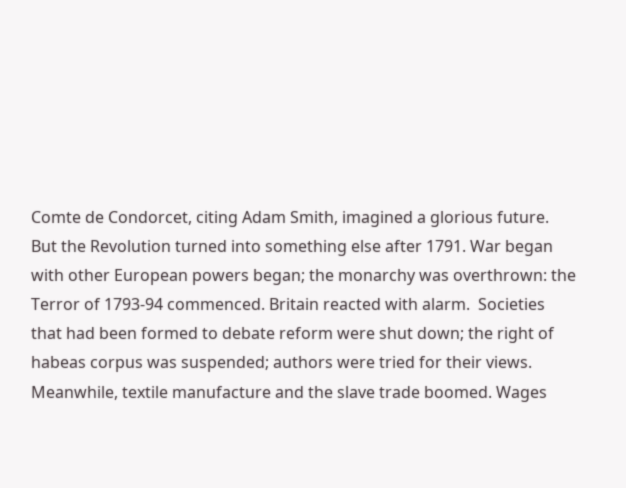Comte de Condorcet, citing Adam Smith, imagined a glorious future. But the Revolution turned into something else after 1791. War began with other European powers began; the monarchy was overthrown: the Terror of 1793-94 commenced. Britain reacted with alarm.  Societies that had been formed to debate reform were shut down; the right of habeas corpus was suspended; authors were tried for their views.  Meanwhile, textile manufacture and the slave trade boomed. Wages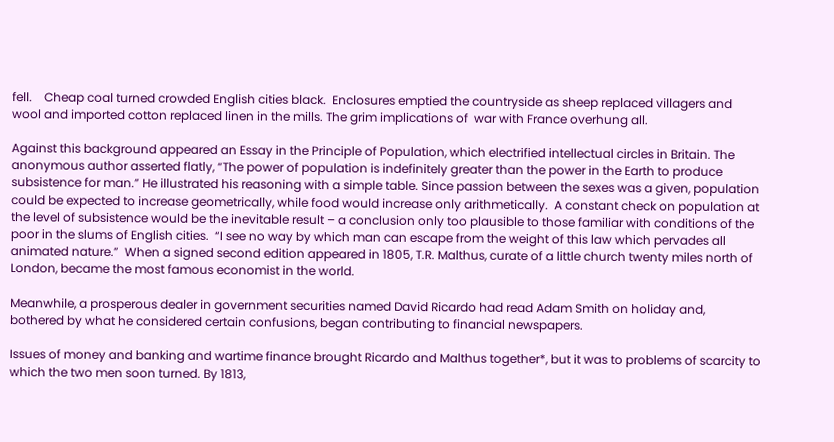fell.    Cheap coal turned crowded English cities black.  Enclosures emptied the countryside as sheep replaced villagers and wool and imported cotton replaced linen in the mills. The grim implications of  war with France overhung all.

Against this background appeared an Essay in the Principle of Population, which electrified intellectual circles in Britain. The anonymous author asserted flatly, “The power of population is indefinitely greater than the power in the Earth to produce subsistence for man.” He illustrated his reasoning with a simple table. Since passion between the sexes was a given, population could be expected to increase geometrically, while food would increase only arithmetically.  A constant check on population at the level of subsistence would be the inevitable result – a conclusion only too plausible to those familiar with conditions of the poor in the slums of English cities.  “I see no way by which man can escape from the weight of this law which pervades all animated nature.”  When a signed second edition appeared in 1805, T.R. Malthus, curate of a little church twenty miles north of London, became the most famous economist in the world.

Meanwhile, a prosperous dealer in government securities named David Ricardo had read Adam Smith on holiday and, bothered by what he considered certain confusions, began contributing to financial newspapers.

Issues of money and banking and wartime finance brought Ricardo and Malthus together*, but it was to problems of scarcity to which the two men soon turned. By 1813,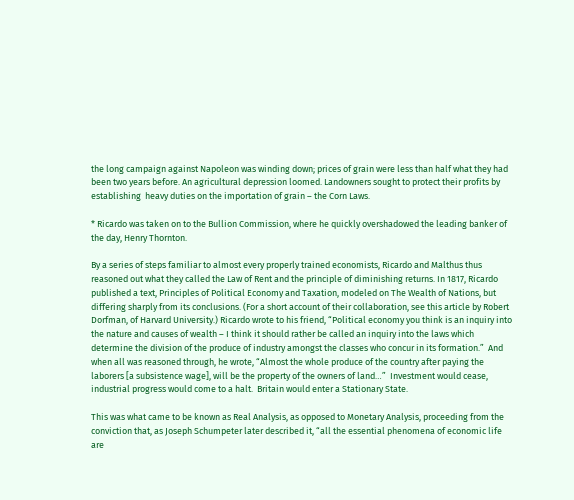the long campaign against Napoleon was winding down; prices of grain were less than half what they had been two years before. An agricultural depression loomed. Landowners sought to protect their profits by establishing  heavy duties on the importation of grain – the Corn Laws.

* Ricardo was taken on to the Bullion Commission, where he quickly overshadowed the leading banker of the day, Henry Thornton.

By a series of steps familiar to almost every properly trained economists, Ricardo and Malthus thus reasoned out what they called the Law of Rent and the principle of diminishing returns. In 1817, Ricardo published a text, Principles of Political Economy and Taxation, modeled on The Wealth of Nations, but differing sharply from its conclusions. (For a short account of their collaboration, see this article by Robert Dorfman, of Harvard University.) Ricardo wrote to his friend, “Political economy you think is an inquiry into the nature and causes of wealth – I think it should rather be called an inquiry into the laws which determine the division of the produce of industry amongst the classes who concur in its formation.”  And when all was reasoned through, he wrote, “Almost the whole produce of the country after paying the laborers [a subsistence wage], will be the property of the owners of land…”  Investment would cease, industrial progress would come to a halt.  Britain would enter a Stationary State.

This was what came to be known as Real Analysis, as opposed to Monetary Analysis, proceeding from the conviction that, as Joseph Schumpeter later described it, “all the essential phenomena of economic life are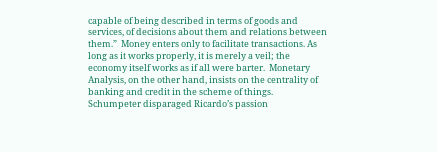capable of being described in terms of goods and services, of decisions about them and relations between them.”  Money enters only to facilitate transactions. As long as it works properly, it is merely a veil; the economy itself works as if all were barter.  Monetary Analysis, on the other hand, insists on the centrality of banking and credit in the scheme of things. Schumpeter disparaged Ricardo’s passion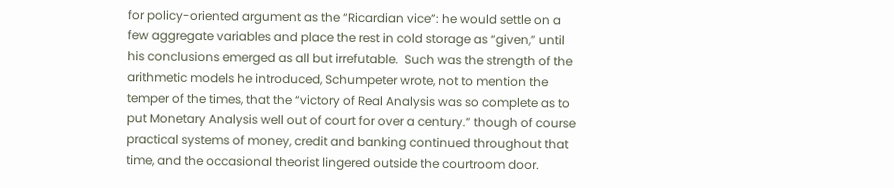for policy-oriented argument as the “Ricardian vice”: he would settle on a few aggregate variables and place the rest in cold storage as “given,” until his conclusions emerged as all but irrefutable.  Such was the strength of the arithmetic models he introduced, Schumpeter wrote, not to mention the temper of the times, that the “victory of Real Analysis was so complete as to put Monetary Analysis well out of court for over a century.” though of course practical systems of money, credit and banking continued throughout that time, and the occasional theorist lingered outside the courtroom door.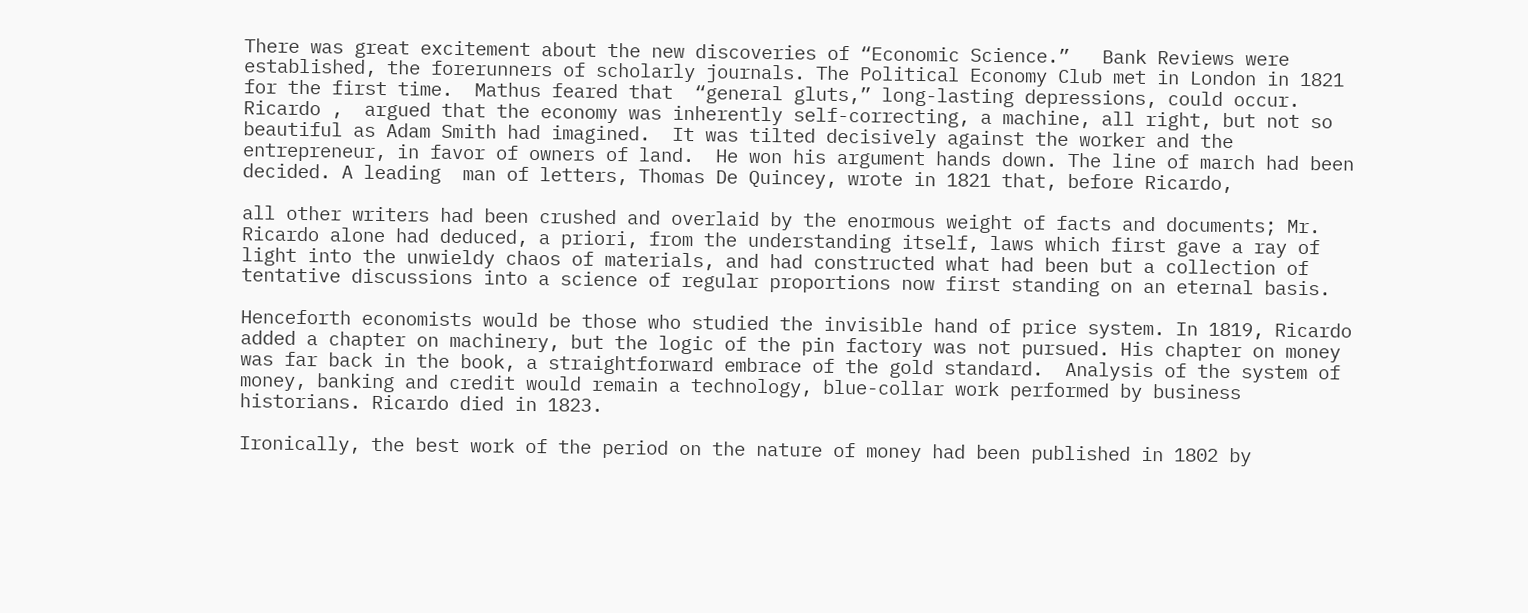There was great excitement about the new discoveries of “Economic Science.”   Bank Reviews were established, the forerunners of scholarly journals. The Political Economy Club met in London in 1821 for the first time.  Mathus feared that  “general gluts,” long-lasting depressions, could occur. Ricardo ,  argued that the economy was inherently self-correcting, a machine, all right, but not so beautiful as Adam Smith had imagined.  It was tilted decisively against the worker and the entrepreneur, in favor of owners of land.  He won his argument hands down. The line of march had been decided. A leading  man of letters, Thomas De Quincey, wrote in 1821 that, before Ricardo,

all other writers had been crushed and overlaid by the enormous weight of facts and documents; Mr. Ricardo alone had deduced, a priori, from the understanding itself, laws which first gave a ray of light into the unwieldy chaos of materials, and had constructed what had been but a collection of tentative discussions into a science of regular proportions now first standing on an eternal basis.

Henceforth economists would be those who studied the invisible hand of price system. In 1819, Ricardo added a chapter on machinery, but the logic of the pin factory was not pursued. His chapter on money was far back in the book, a straightforward embrace of the gold standard.  Analysis of the system of money, banking and credit would remain a technology, blue-collar work performed by business historians. Ricardo died in 1823.

Ironically, the best work of the period on the nature of money had been published in 1802 by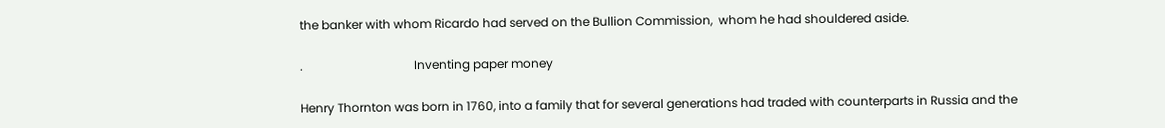the banker with whom Ricardo had served on the Bullion Commission,  whom he had shouldered aside.

.                                     Inventing paper money

Henry Thornton was born in 1760, into a family that for several generations had traded with counterparts in Russia and the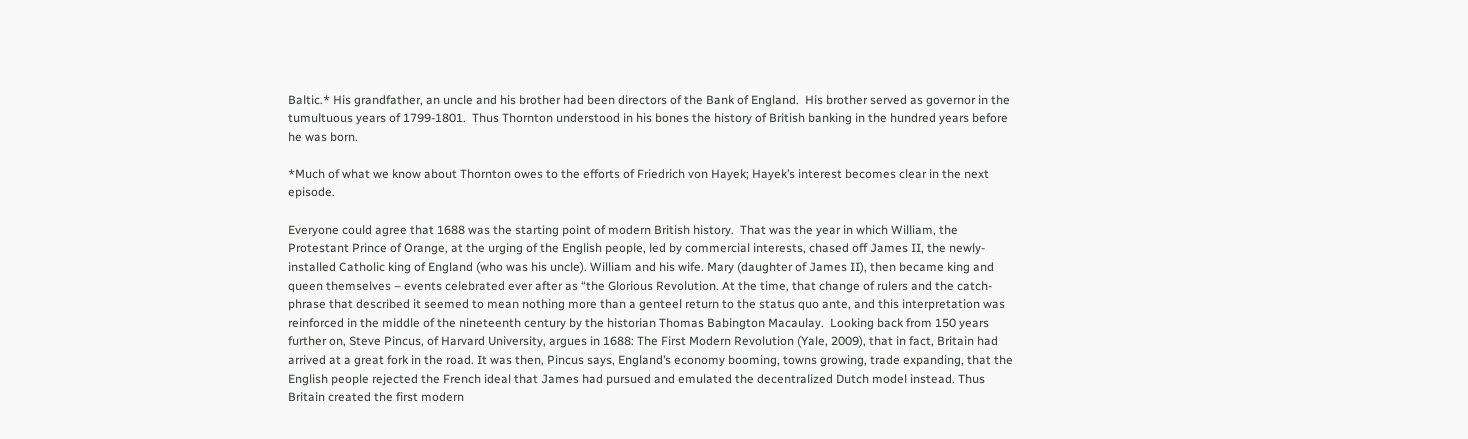Baltic.* His grandfather, an uncle and his brother had been directors of the Bank of England.  His brother served as governor in the tumultuous years of 1799-1801.  Thus Thornton understood in his bones the history of British banking in the hundred years before he was born.

*Much of what we know about Thornton owes to the efforts of Friedrich von Hayek; Hayek’s interest becomes clear in the next episode.

Everyone could agree that 1688 was the starting point of modern British history.  That was the year in which William, the Protestant Prince of Orange, at the urging of the English people, led by commercial interests, chased off James II, the newly-installed Catholic king of England (who was his uncle). William and his wife. Mary (daughter of James II), then became king and queen themselves – events celebrated ever after as “the Glorious Revolution. At the time, that change of rulers and the catch-phrase that described it seemed to mean nothing more than a genteel return to the status quo ante, and this interpretation was reinforced in the middle of the nineteenth century by the historian Thomas Babington Macaulay.  Looking back from 150 years further on, Steve Pincus, of Harvard University, argues in 1688: The First Modern Revolution (Yale, 2009), that in fact, Britain had arrived at a great fork in the road. It was then, Pincus says, England’s economy booming, towns growing, trade expanding, that the English people rejected the French ideal that James had pursued and emulated the decentralized Dutch model instead. Thus Britain created the first modern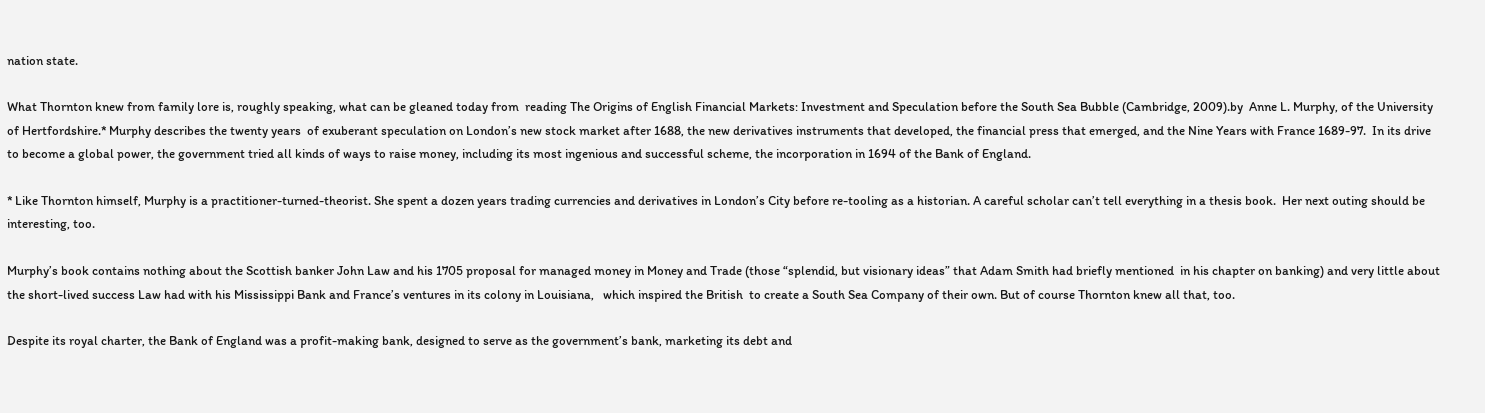nation state.

What Thornton knew from family lore is, roughly speaking, what can be gleaned today from  reading The Origins of English Financial Markets: Investment and Speculation before the South Sea Bubble (Cambridge, 2009).by  Anne L. Murphy, of the University of Hertfordshire.* Murphy describes the twenty years  of exuberant speculation on London’s new stock market after 1688, the new derivatives instruments that developed, the financial press that emerged, and the Nine Years with France 1689-97.  In its drive to become a global power, the government tried all kinds of ways to raise money, including its most ingenious and successful scheme, the incorporation in 1694 of the Bank of England.

* Like Thornton himself, Murphy is a practitioner-turned-theorist. She spent a dozen years trading currencies and derivatives in London’s City before re-tooling as a historian. A careful scholar can’t tell everything in a thesis book.  Her next outing should be interesting, too.

Murphy’s book contains nothing about the Scottish banker John Law and his 1705 proposal for managed money in Money and Trade (those “splendid, but visionary ideas” that Adam Smith had briefly mentioned  in his chapter on banking) and very little about the short-lived success Law had with his Mississippi Bank and France’s ventures in its colony in Louisiana,   which inspired the British  to create a South Sea Company of their own. But of course Thornton knew all that, too.

Despite its royal charter, the Bank of England was a profit-making bank, designed to serve as the government’s bank, marketing its debt and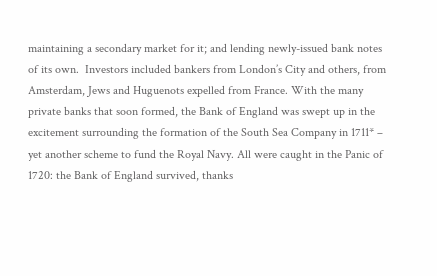maintaining a secondary market for it; and lending newly-issued bank notes of its own.  Investors included bankers from London’s City and others, from Amsterdam, Jews and Huguenots expelled from France. With the many private banks that soon formed, the Bank of England was swept up in the excitement surrounding the formation of the South Sea Company in 1711* – yet another scheme to fund the Royal Navy. All were caught in the Panic of 1720: the Bank of England survived, thanks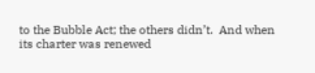to the Bubble Act; the others didn’t.  And when its charter was renewed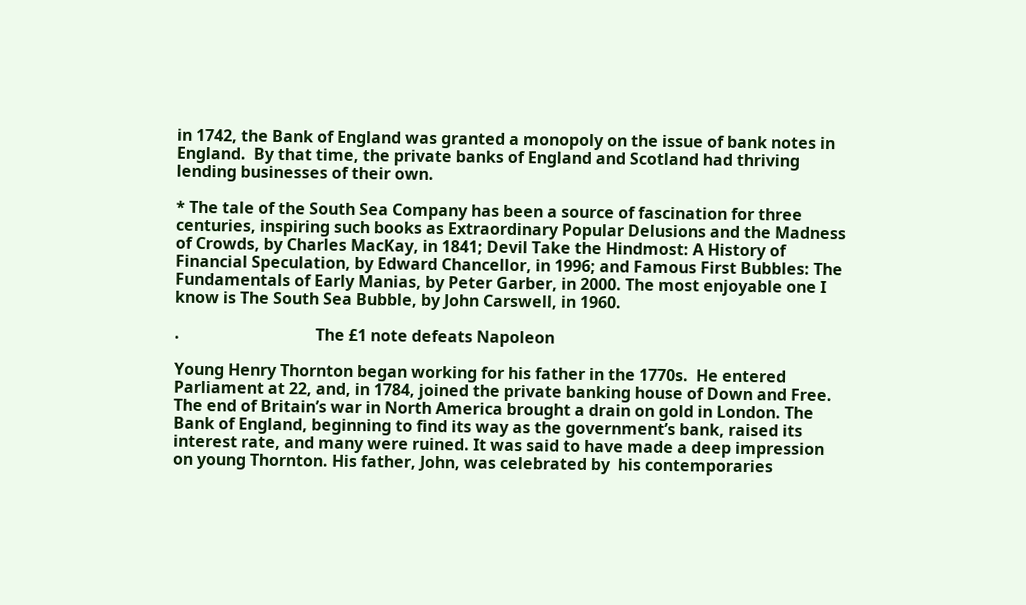in 1742, the Bank of England was granted a monopoly on the issue of bank notes in England.  By that time, the private banks of England and Scotland had thriving lending businesses of their own.

* The tale of the South Sea Company has been a source of fascination for three centuries, inspiring such books as Extraordinary Popular Delusions and the Madness of Crowds, by Charles MacKay, in 1841; Devil Take the Hindmost: A History of Financial Speculation, by Edward Chancellor, in 1996; and Famous First Bubbles: The Fundamentals of Early Manias, by Peter Garber, in 2000. The most enjoyable one I know is The South Sea Bubble, by John Carswell, in 1960.

.                                  The £1 note defeats Napoleon

Young Henry Thornton began working for his father in the 1770s.  He entered Parliament at 22, and, in 1784, joined the private banking house of Down and Free.  The end of Britain’s war in North America brought a drain on gold in London. The Bank of England, beginning to find its way as the government’s bank, raised its interest rate, and many were ruined. It was said to have made a deep impression on young Thornton. His father, John, was celebrated by  his contemporaries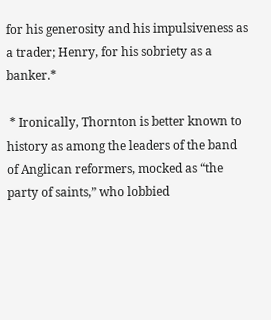for his generosity and his impulsiveness as a trader; Henry, for his sobriety as a banker.*

 * Ironically, Thornton is better known to history as among the leaders of the band of Anglican reformers, mocked as “the party of saints,” who lobbied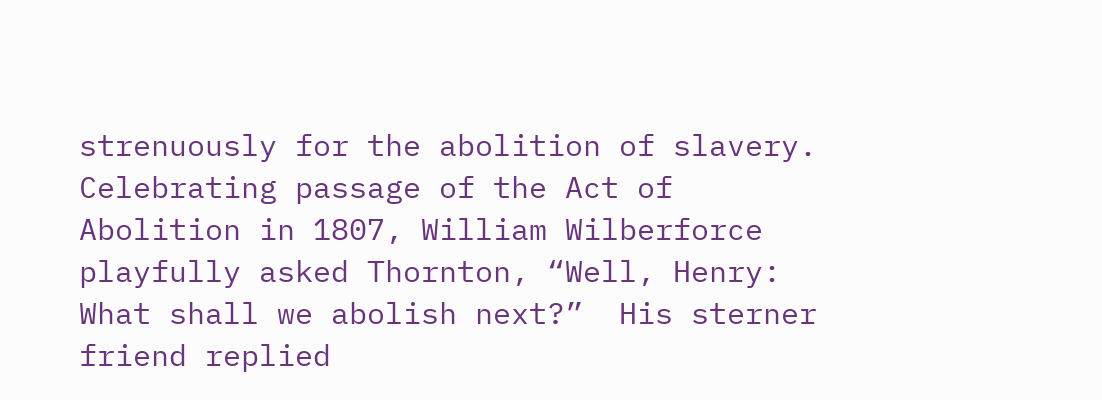strenuously for the abolition of slavery. Celebrating passage of the Act of Abolition in 1807, William Wilberforce playfully asked Thornton, “Well, Henry: What shall we abolish next?”  His sterner friend replied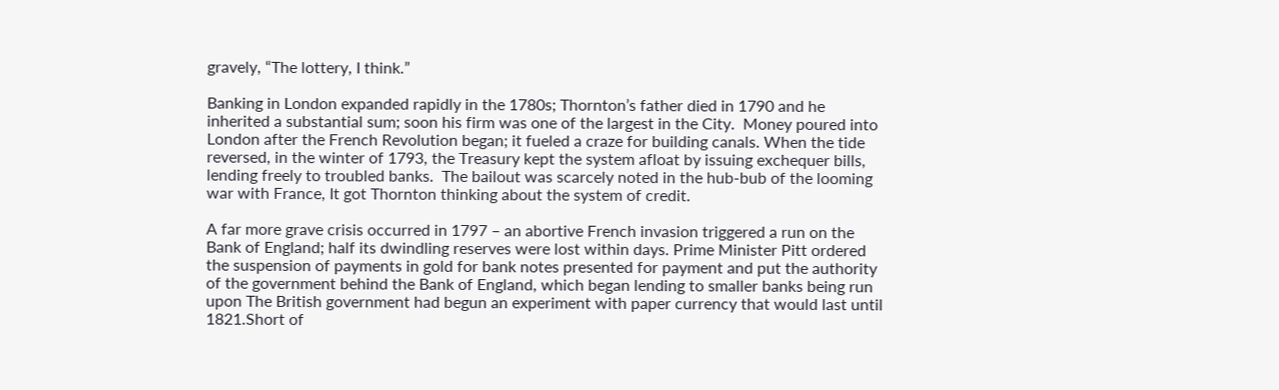gravely, “The lottery, I think.”

Banking in London expanded rapidly in the 1780s; Thornton’s father died in 1790 and he inherited a substantial sum; soon his firm was one of the largest in the City.  Money poured into London after the French Revolution began; it fueled a craze for building canals. When the tide reversed, in the winter of 1793, the Treasury kept the system afloat by issuing exchequer bills, lending freely to troubled banks.  The bailout was scarcely noted in the hub-bub of the looming war with France, It got Thornton thinking about the system of credit.

A far more grave crisis occurred in 1797 – an abortive French invasion triggered a run on the Bank of England; half its dwindling reserves were lost within days. Prime Minister Pitt ordered the suspension of payments in gold for bank notes presented for payment and put the authority of the government behind the Bank of England, which began lending to smaller banks being run upon The British government had begun an experiment with paper currency that would last until 1821.Short of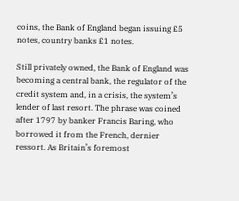coins, the Bank of England began issuing £5 notes, country banks £1 notes.

Still privately owned, the Bank of England was becoming a central bank, the regulator of the credit system and, in a crisis, the system’s lender of last resort. The phrase was coined after 1797 by banker Francis Baring, who borrowed it from the French, dernier ressort. As Britain’s foremost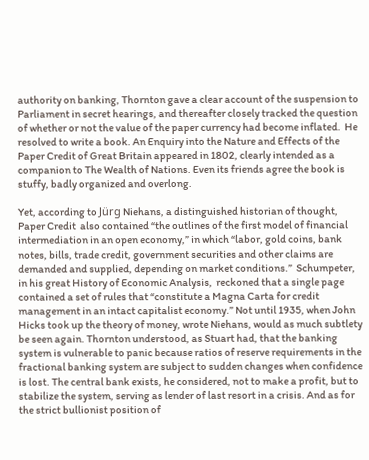authority on banking, Thornton gave a clear account of the suspension to Parliament in secret hearings, and thereafter closely tracked the question  of whether or not the value of the paper currency had become inflated.  He resolved to write a book. An Enquiry into the Nature and Effects of the Paper Credit of Great Britain appeared in 1802, clearly intended as a companion to The Wealth of Nations. Even its friends agree the book is stuffy, badly organized and overlong.

Yet, according to Jürg Niehans, a distinguished historian of thought, Paper Credit  also contained “the outlines of the first model of financial intermediation in an open economy,” in which “labor, gold coins, bank notes, bills, trade credit, government securities and other claims are demanded and supplied, depending on market conditions.”  Schumpeter, in his great History of Economic Analysis,  reckoned that a single page contained a set of rules that “constitute a Magna Carta for credit management in an intact capitalist economy.” Not until 1935, when John Hicks took up the theory of money, wrote Niehans, would as much subtlety be seen again. Thornton understood, as Stuart had, that the banking system is vulnerable to panic because ratios of reserve requirements in the fractional banking system are subject to sudden changes when confidence is lost. The central bank exists, he considered, not to make a profit, but to stabilize the system, serving as lender of last resort in a crisis. And as for the strict bullionist position of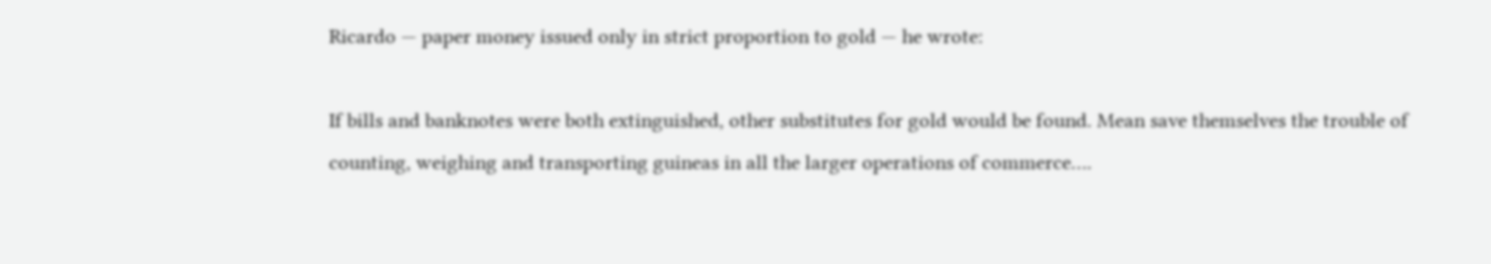Ricardo — paper money issued only in strict proportion to gold — he wrote:

If bills and banknotes were both extinguished, other substitutes for gold would be found. Mean save themselves the trouble of counting, weighing and transporting guineas in all the larger operations of commerce….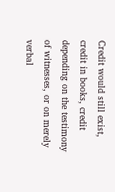Credit would still exist, credit in books, credit depending on the testimony of witnesses, or on merely verbal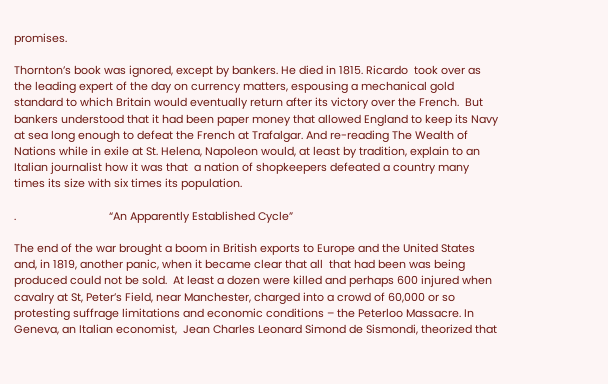promises.

Thornton’s book was ignored, except by bankers. He died in 1815. Ricardo  took over as the leading expert of the day on currency matters, espousing a mechanical gold standard to which Britain would eventually return after its victory over the French.  But bankers understood that it had been paper money that allowed England to keep its Navy at sea long enough to defeat the French at Trafalgar. And re-reading The Wealth of Nations while in exile at St. Helena, Napoleon would, at least by tradition, explain to an Italian journalist how it was that  a nation of shopkeepers defeated a country many times its size with six times its population.

.                               “An Apparently Established Cycle”

The end of the war brought a boom in British exports to Europe and the United States and, in 1819, another panic, when it became clear that all  that had been was being produced could not be sold.  At least a dozen were killed and perhaps 600 injured when cavalry at St, Peter’s Field, near Manchester, charged into a crowd of 60,000 or so protesting suffrage limitations and economic conditions – the Peterloo Massacre. In Geneva, an Italian economist,  Jean Charles Leonard Simond de Sismondi, theorized that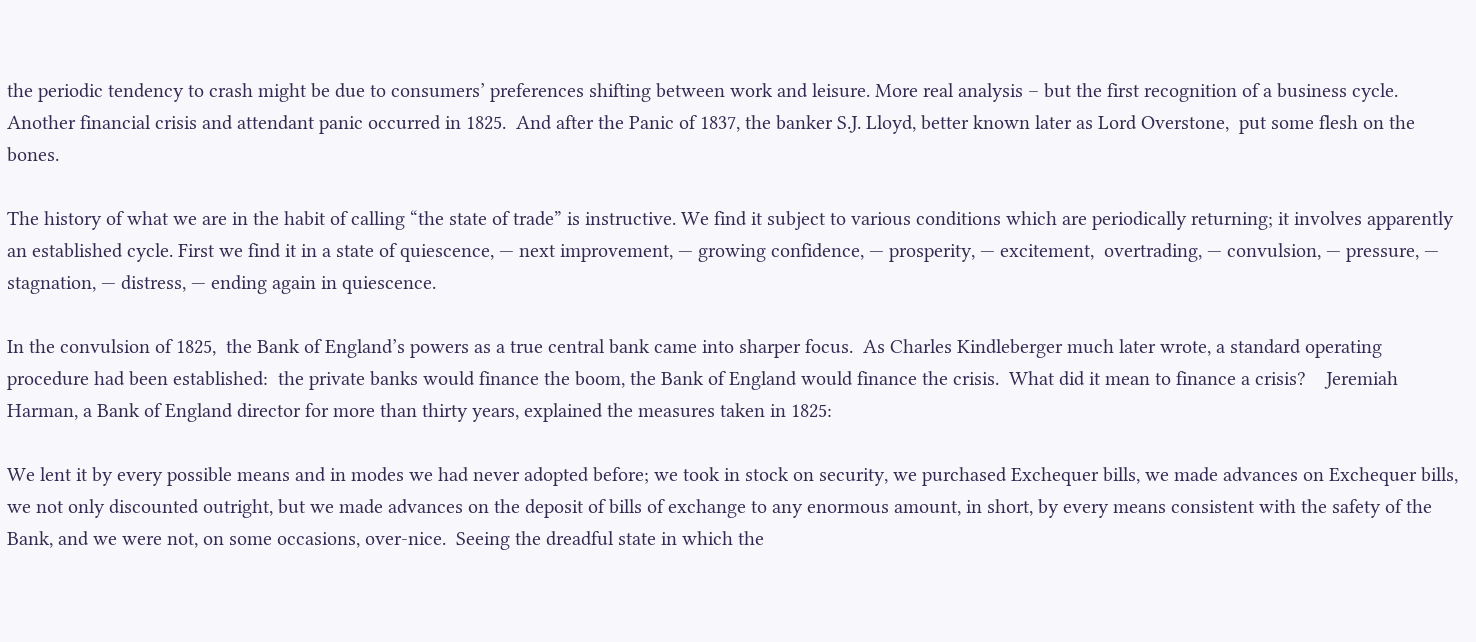the periodic tendency to crash might be due to consumers’ preferences shifting between work and leisure. More real analysis – but the first recognition of a business cycle. Another financial crisis and attendant panic occurred in 1825.  And after the Panic of 1837, the banker S.J. Lloyd, better known later as Lord Overstone,  put some flesh on the bones.

The history of what we are in the habit of calling “the state of trade” is instructive. We find it subject to various conditions which are periodically returning; it involves apparently an established cycle. First we find it in a state of quiescence, — next improvement, — growing confidence, — prosperity, — excitement,  overtrading, — convulsion, — pressure, — stagnation, — distress, — ending again in quiescence.

In the convulsion of 1825,  the Bank of England’s powers as a true central bank came into sharper focus.  As Charles Kindleberger much later wrote, a standard operating procedure had been established:  the private banks would finance the boom, the Bank of England would finance the crisis.  What did it mean to finance a crisis?    Jeremiah Harman, a Bank of England director for more than thirty years, explained the measures taken in 1825:

We lent it by every possible means and in modes we had never adopted before; we took in stock on security, we purchased Exchequer bills, we made advances on Exchequer bills, we not only discounted outright, but we made advances on the deposit of bills of exchange to any enormous amount, in short, by every means consistent with the safety of the Bank, and we were not, on some occasions, over-nice.  Seeing the dreadful state in which the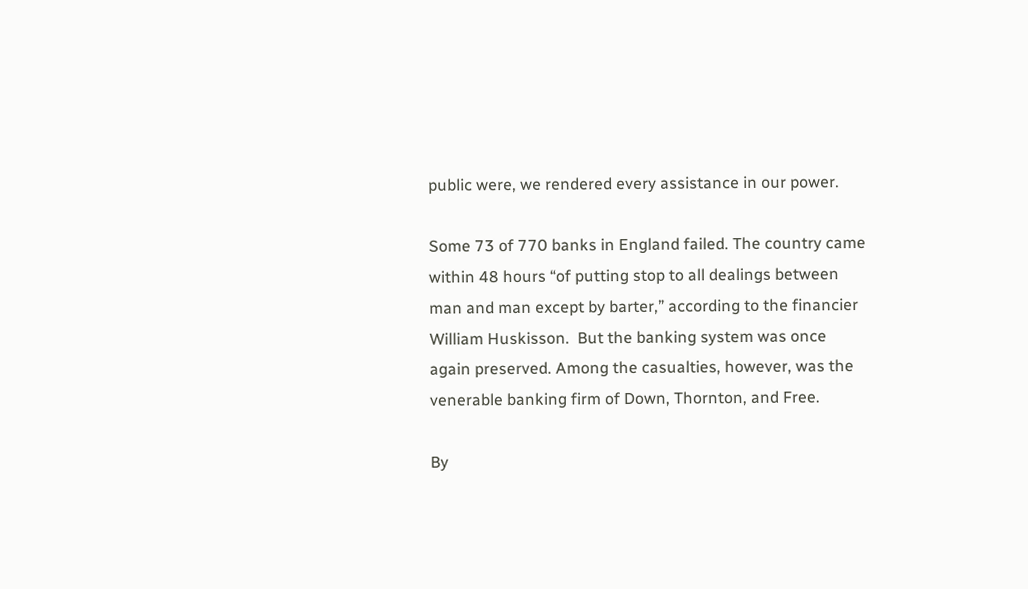public were, we rendered every assistance in our power.

Some 73 of 770 banks in England failed. The country came within 48 hours “of putting stop to all dealings between man and man except by barter,” according to the financier William Huskisson.  But the banking system was once again preserved. Among the casualties, however, was the venerable banking firm of Down, Thornton, and Free.

By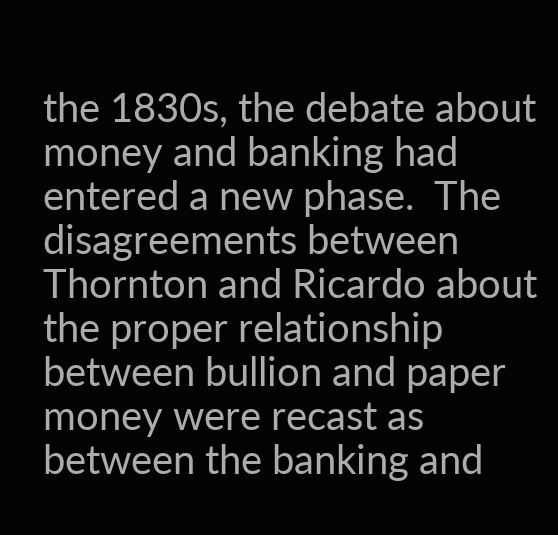the 1830s, the debate about money and banking had entered a new phase.  The disagreements between Thornton and Ricardo about the proper relationship between bullion and paper money were recast as between the banking and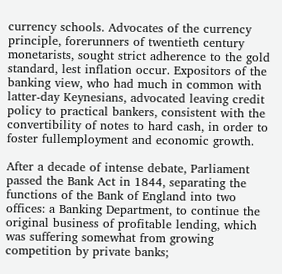currency schools. Advocates of the currency principle, forerunners of twentieth century monetarists, sought strict adherence to the gold standard, lest inflation occur. Expositors of the banking view, who had much in common with latter-day Keynesians, advocated leaving credit policy to practical bankers, consistent with the convertibility of notes to hard cash, in order to foster fullemployment and economic growth.

After a decade of intense debate, Parliament passed the Bank Act in 1844, separating the functions of the Bank of England into two offices: a Banking Department, to continue the original business of profitable lending, which was suffering somewhat from growing competition by private banks;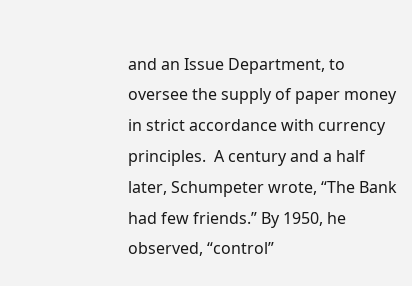and an Issue Department, to oversee the supply of paper money in strict accordance with currency principles.  A century and a half later, Schumpeter wrote, “The Bank had few friends.” By 1950, he observed, “control”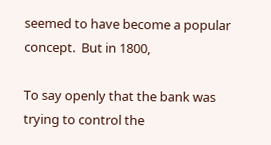seemed to have become a popular concept.  But in 1800,

To say openly that the bank was trying to control the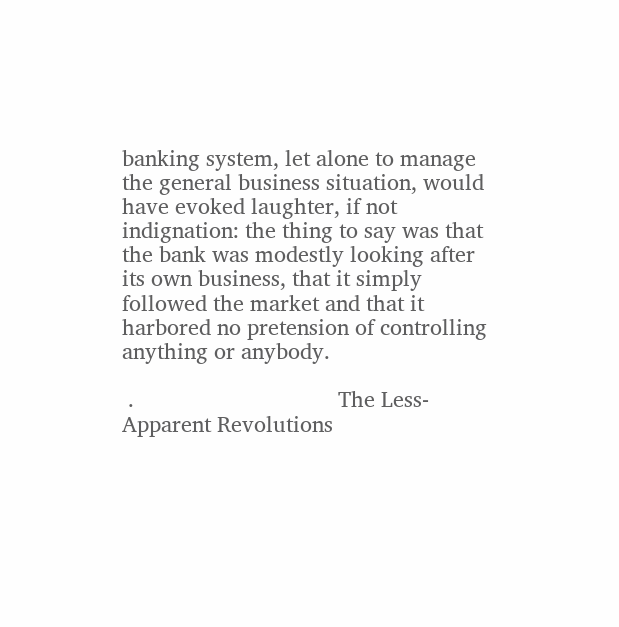banking system, let alone to manage the general business situation, would have evoked laughter, if not indignation: the thing to say was that the bank was modestly looking after its own business, that it simply followed the market and that it harbored no pretension of controlling anything or anybody.

 .                                  The Less-Apparent Revolutions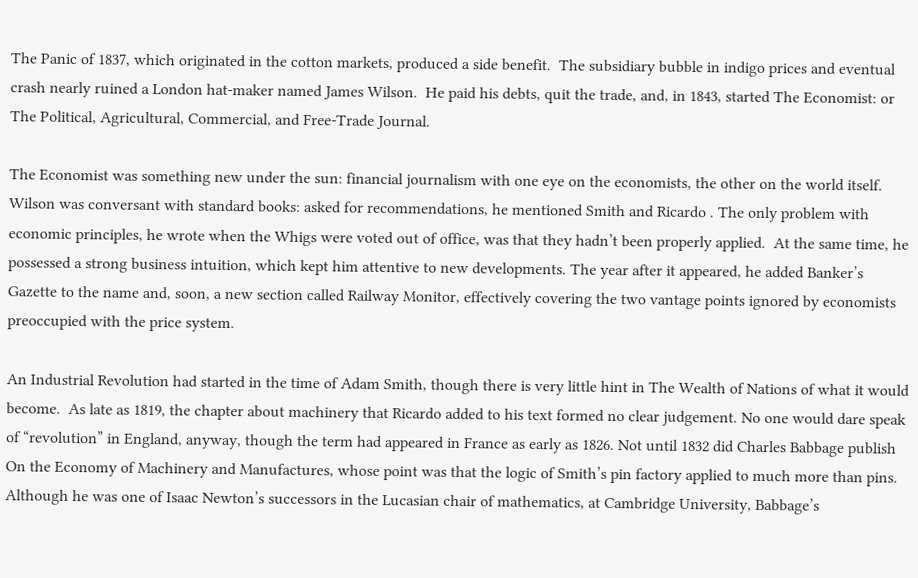The Panic of 1837, which originated in the cotton markets, produced a side benefit.  The subsidiary bubble in indigo prices and eventual crash nearly ruined a London hat-maker named James Wilson.  He paid his debts, quit the trade, and, in 1843, started The Economist: or The Political, Agricultural, Commercial, and Free-Trade Journal.

The Economist was something new under the sun: financial journalism with one eye on the economists, the other on the world itself. Wilson was conversant with standard books: asked for recommendations, he mentioned Smith and Ricardo . The only problem with economic principles, he wrote when the Whigs were voted out of office, was that they hadn’t been properly applied.  At the same time, he possessed a strong business intuition, which kept him attentive to new developments. The year after it appeared, he added Banker’s Gazette to the name and, soon, a new section called Railway Monitor, effectively covering the two vantage points ignored by economists preoccupied with the price system.

An Industrial Revolution had started in the time of Adam Smith, though there is very little hint in The Wealth of Nations of what it would become.  As late as 1819, the chapter about machinery that Ricardo added to his text formed no clear judgement. No one would dare speak of “revolution” in England, anyway, though the term had appeared in France as early as 1826. Not until 1832 did Charles Babbage publish On the Economy of Machinery and Manufactures, whose point was that the logic of Smith’s pin factory applied to much more than pins.  Although he was one of Isaac Newton’s successors in the Lucasian chair of mathematics, at Cambridge University, Babbage’s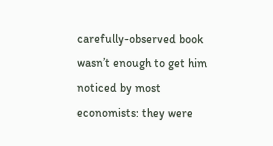carefully-observed book wasn’t enough to get him noticed by most economists: they were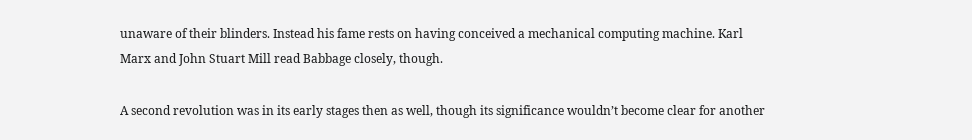unaware of their blinders. Instead his fame rests on having conceived a mechanical computing machine. Karl Marx and John Stuart Mill read Babbage closely, though.

A second revolution was in its early stages then as well, though its significance wouldn’t become clear for another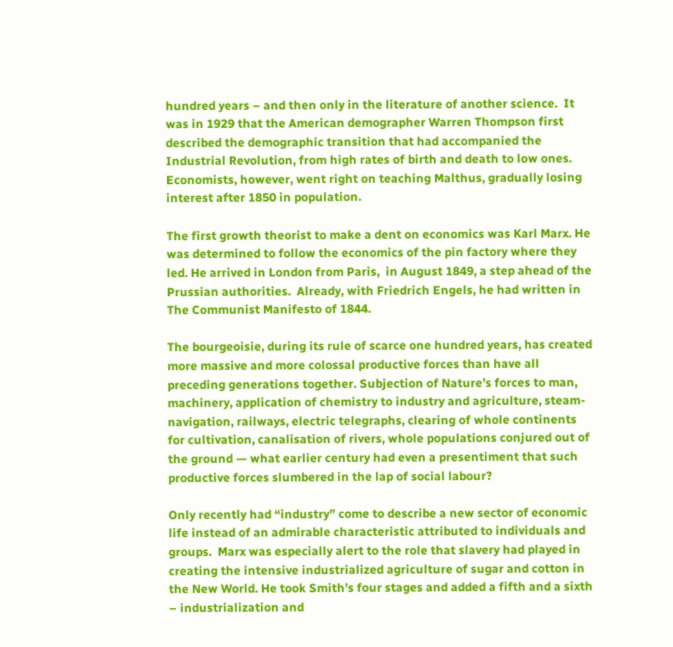hundred years – and then only in the literature of another science.  It was in 1929 that the American demographer Warren Thompson first described the demographic transition that had accompanied the Industrial Revolution, from high rates of birth and death to low ones. Economists, however, went right on teaching Malthus, gradually losing interest after 1850 in population.

The first growth theorist to make a dent on economics was Karl Marx. He was determined to follow the economics of the pin factory where they led. He arrived in London from Paris,  in August 1849, a step ahead of the Prussian authorities.  Already, with Friedrich Engels, he had written in The Communist Manifesto of 1844.

The bourgeoisie, during its rule of scarce one hundred years, has created more massive and more colossal productive forces than have all preceding generations together. Subjection of Nature’s forces to man, machinery, application of chemistry to industry and agriculture, steam-navigation, railways, electric telegraphs, clearing of whole continents for cultivation, canalisation of rivers, whole populations conjured out of the ground — what earlier century had even a presentiment that such productive forces slumbered in the lap of social labour?

Only recently had “industry” come to describe a new sector of economic life instead of an admirable characteristic attributed to individuals and groups.  Marx was especially alert to the role that slavery had played in creating the intensive industrialized agriculture of sugar and cotton in the New World. He took Smith’s four stages and added a fifth and a sixth – industrialization and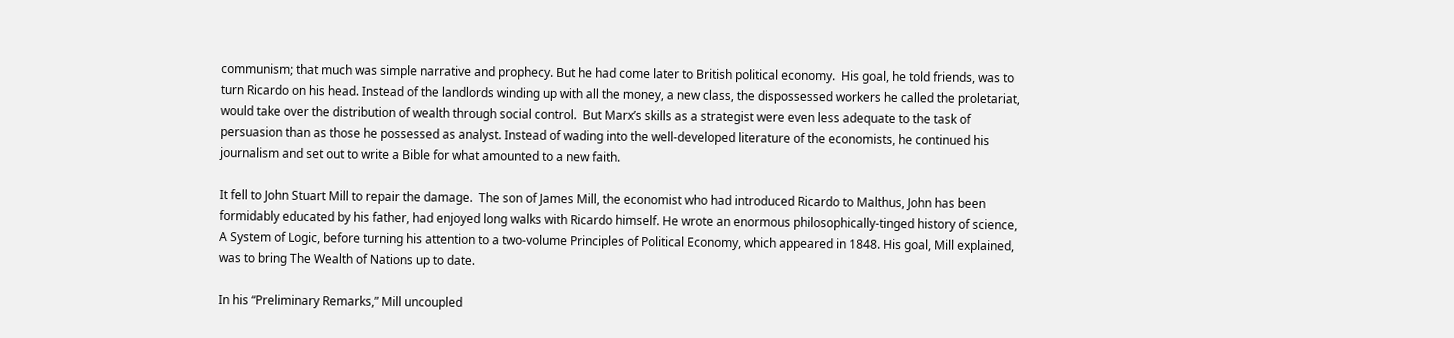communism; that much was simple narrative and prophecy. But he had come later to British political economy.  His goal, he told friends, was to turn Ricardo on his head. Instead of the landlords winding up with all the money, a new class, the dispossessed workers he called the proletariat, would take over the distribution of wealth through social control.  But Marx’s skills as a strategist were even less adequate to the task of persuasion than as those he possessed as analyst. Instead of wading into the well-developed literature of the economists, he continued his journalism and set out to write a Bible for what amounted to a new faith.

It fell to John Stuart Mill to repair the damage.  The son of James Mill, the economist who had introduced Ricardo to Malthus, John has been formidably educated by his father, had enjoyed long walks with Ricardo himself. He wrote an enormous philosophically-tinged history of science, A System of Logic, before turning his attention to a two-volume Principles of Political Economy, which appeared in 1848. His goal, Mill explained, was to bring The Wealth of Nations up to date.

In his “Preliminary Remarks,” Mill uncoupled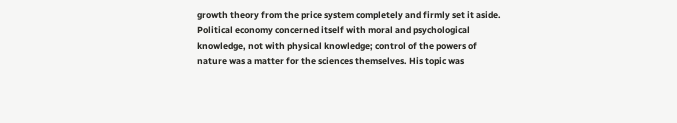growth theory from the price system completely and firmly set it aside. Political economy concerned itself with moral and psychological knowledge, not with physical knowledge; control of the powers of nature was a matter for the sciences themselves. His topic was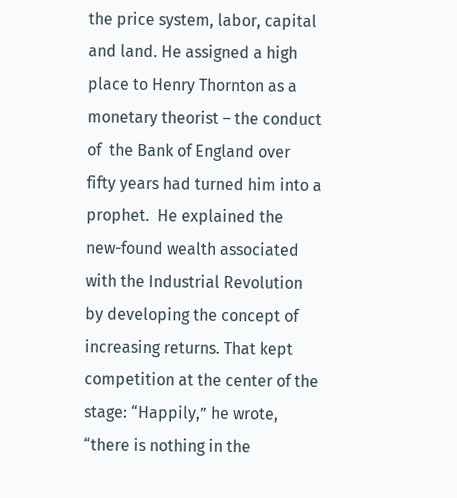the price system, labor, capital and land. He assigned a high place to Henry Thornton as a monetary theorist – the conduct of  the Bank of England over fifty years had turned him into a prophet.  He explained the new-found wealth associated with the Industrial Revolution by developing the concept of increasing returns. That kept competition at the center of the stage: “Happily,” he wrote, “there is nothing in the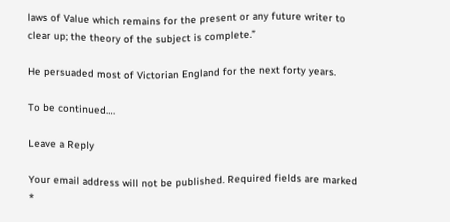laws of Value which remains for the present or any future writer to clear up; the theory of the subject is complete.”

He persuaded most of Victorian England for the next forty years.

To be continued….

Leave a Reply

Your email address will not be published. Required fields are marked *